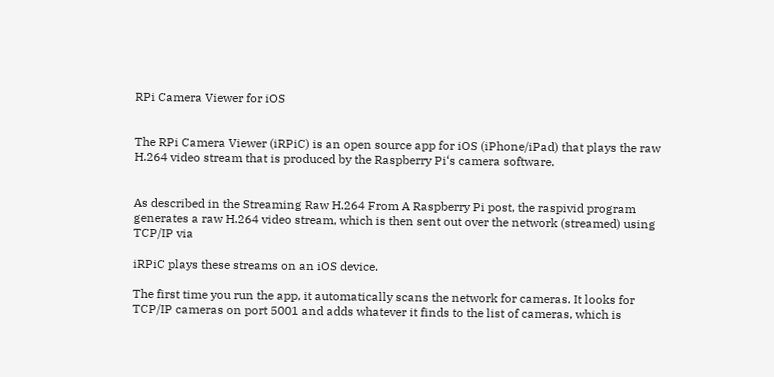RPi Camera Viewer for iOS


The RPi Camera Viewer (iRPiC) is an open source app for iOS (iPhone/iPad) that plays the raw H.264 video stream that is produced by the Raspberry Pi‘s camera software.


As described in the Streaming Raw H.264 From A Raspberry Pi post, the raspivid program generates a raw H.264 video stream, which is then sent out over the network (streamed) using TCP/IP via

iRPiC plays these streams on an iOS device.

The first time you run the app, it automatically scans the network for cameras. It looks for TCP/IP cameras on port 5001 and adds whatever it finds to the list of cameras, which is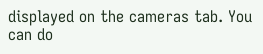displayed on the cameras tab. You can do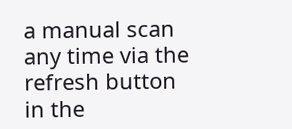a manual scan any time via the refresh button in the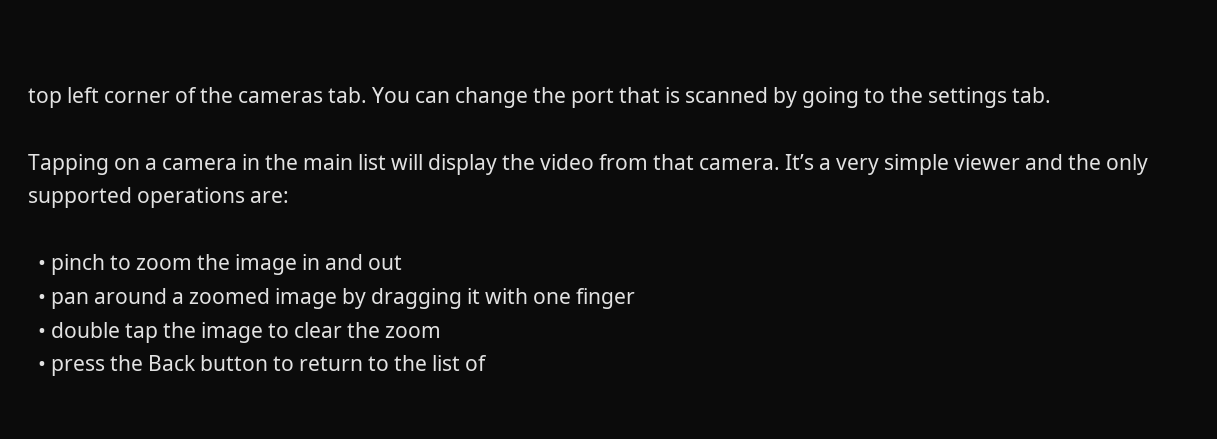top left corner of the cameras tab. You can change the port that is scanned by going to the settings tab.

Tapping on a camera in the main list will display the video from that camera. It’s a very simple viewer and the only supported operations are:

  • pinch to zoom the image in and out
  • pan around a zoomed image by dragging it with one finger
  • double tap the image to clear the zoom
  • press the Back button to return to the list of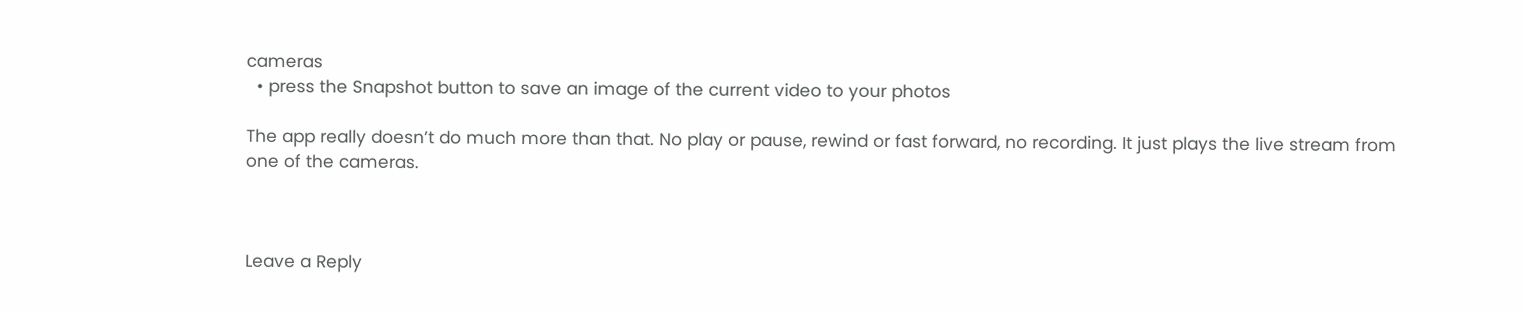cameras
  • press the Snapshot button to save an image of the current video to your photos

The app really doesn’t do much more than that. No play or pause, rewind or fast forward, no recording. It just plays the live stream from one of the cameras.



Leave a Reply